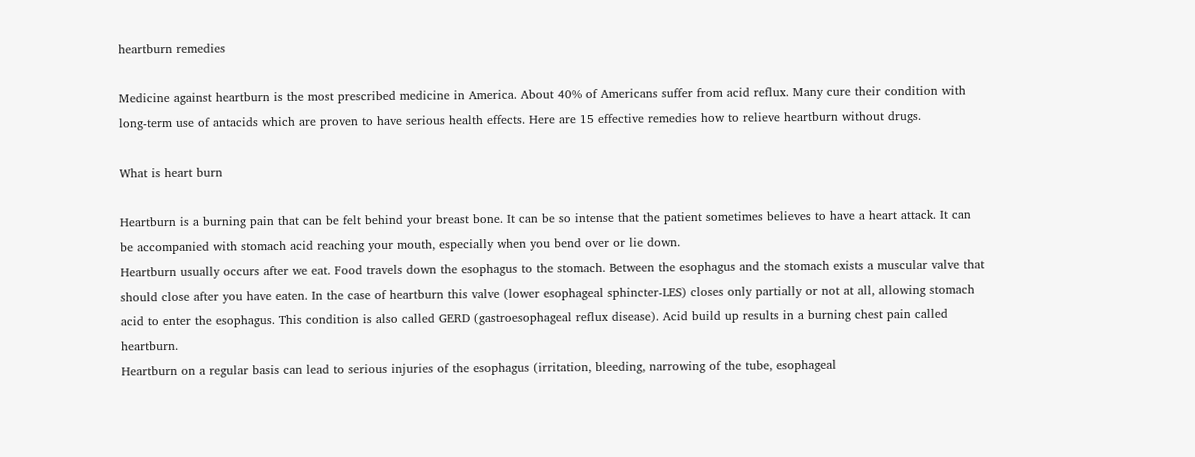heartburn remedies

Medicine against heartburn is the most prescribed medicine in America. About 40% of Americans suffer from acid reflux. Many cure their condition with long-term use of antacids which are proven to have serious health effects. Here are 15 effective remedies how to relieve heartburn without drugs.

What is heart burn

Heartburn is a burning pain that can be felt behind your breast bone. It can be so intense that the patient sometimes believes to have a heart attack. It can be accompanied with stomach acid reaching your mouth, especially when you bend over or lie down.
Heartburn usually occurs after we eat. Food travels down the esophagus to the stomach. Between the esophagus and the stomach exists a muscular valve that should close after you have eaten. In the case of heartburn this valve (lower esophageal sphincter-LES) closes only partially or not at all, allowing stomach acid to enter the esophagus. This condition is also called GERD (gastroesophageal reflux disease). Acid build up results in a burning chest pain called heartburn.
Heartburn on a regular basis can lead to serious injuries of the esophagus (irritation, bleeding, narrowing of the tube, esophageal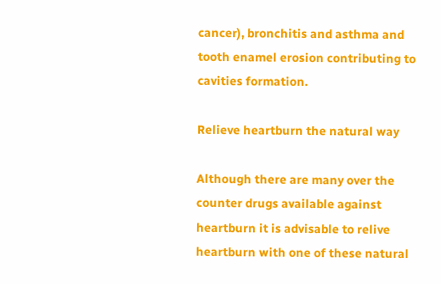cancer), bronchitis and asthma and tooth enamel erosion contributing to cavities formation.

Relieve heartburn the natural way

Although there are many over the counter drugs available against heartburn it is advisable to relive heartburn with one of these natural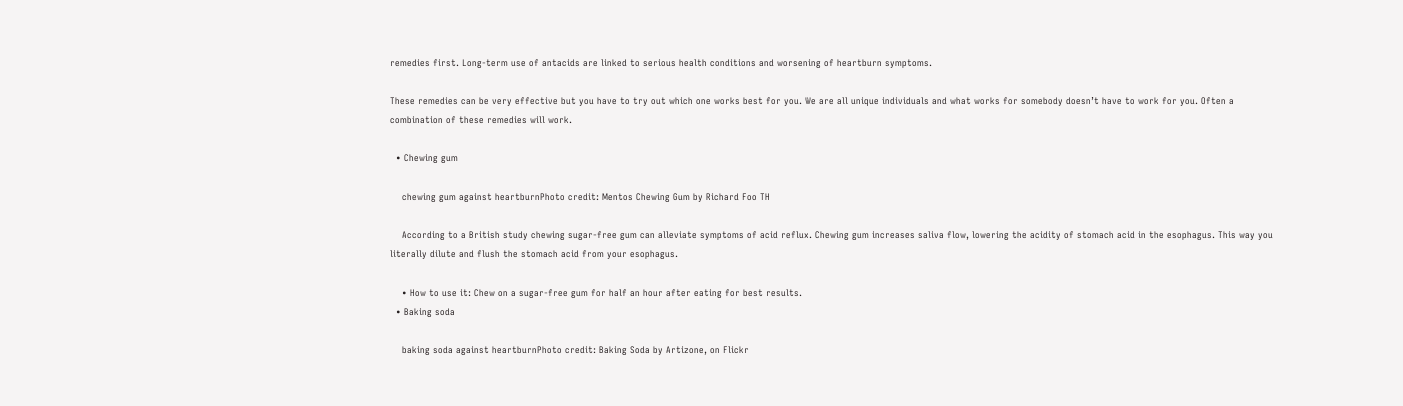remedies first. Long-term use of antacids are linked to serious health conditions and worsening of heartburn symptoms.

These remedies can be very effective but you have to try out which one works best for you. We are all unique individuals and what works for somebody doesn’t have to work for you. Often a combination of these remedies will work.

  • Chewing gum

    chewing gum against heartburnPhoto credit: Mentos Chewing Gum by Richard Foo TH

    According to a British study chewing sugar-free gum can alleviate symptoms of acid reflux. Chewing gum increases saliva flow, lowering the acidity of stomach acid in the esophagus. This way you literally dilute and flush the stomach acid from your esophagus.

    • How to use it: Chew on a sugar-free gum for half an hour after eating for best results.
  • Baking soda

    baking soda against heartburnPhoto credit: Baking Soda by Artizone, on Flickr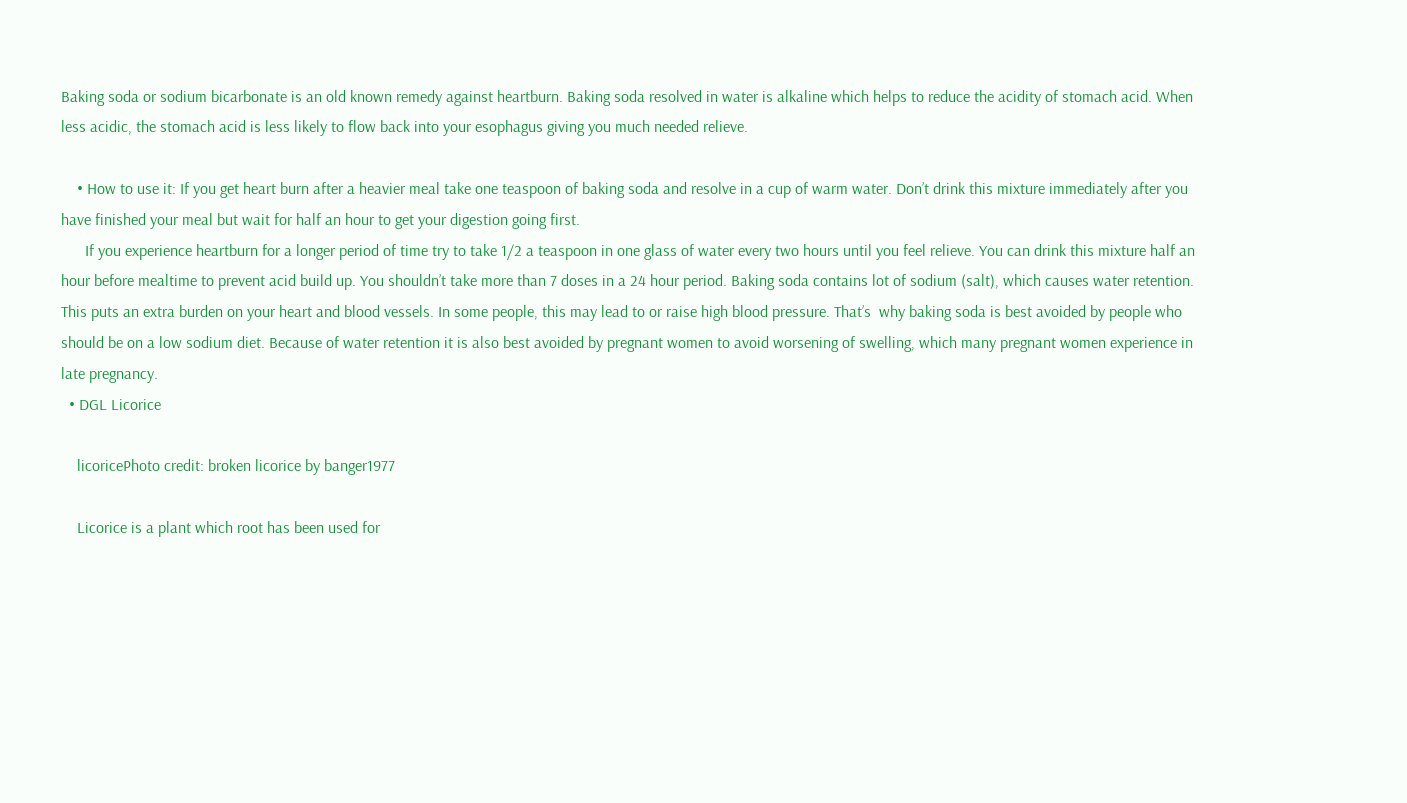Baking soda or sodium bicarbonate is an old known remedy against heartburn. Baking soda resolved in water is alkaline which helps to reduce the acidity of stomach acid. When less acidic, the stomach acid is less likely to flow back into your esophagus giving you much needed relieve.

    • How to use it: If you get heart burn after a heavier meal take one teaspoon of baking soda and resolve in a cup of warm water. Don’t drink this mixture immediately after you have finished your meal but wait for half an hour to get your digestion going first.
      If you experience heartburn for a longer period of time try to take 1/2 a teaspoon in one glass of water every two hours until you feel relieve. You can drink this mixture half an hour before mealtime to prevent acid build up. You shouldn’t take more than 7 doses in a 24 hour period. Baking soda contains lot of sodium (salt), which causes water retention. This puts an extra burden on your heart and blood vessels. In some people, this may lead to or raise high blood pressure. That’s  why baking soda is best avoided by people who should be on a low sodium diet. Because of water retention it is also best avoided by pregnant women to avoid worsening of swelling, which many pregnant women experience in late pregnancy.
  • DGL Licorice

    licoricePhoto credit: broken licorice by banger1977

    Licorice is a plant which root has been used for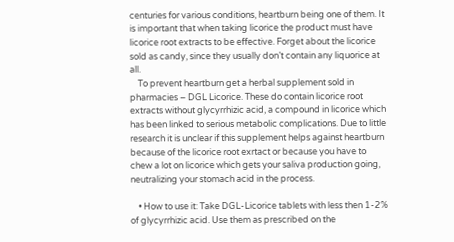centuries for various conditions, heartburn being one of them. It is important that when taking licorice the product must have licorice root extracts to be effective. Forget about the licorice sold as candy, since they usually don’t contain any liquorice at all.
    To prevent heartburn get a herbal supplement sold in pharmacies – DGL Licorice. These do contain licorice root extracts without glycyrrhizic acid, a compound in licorice which has been linked to serious metabolic complications. Due to little research it is unclear if this supplement helps against heartburn because of the licorice root exrtact or because you have to chew a lot on licorice which gets your saliva production going, neutralizing your stomach acid in the process.

    • How to use it: Take DGL-Licorice tablets with less then 1-2% of glycyrrhizic acid. Use them as prescribed on the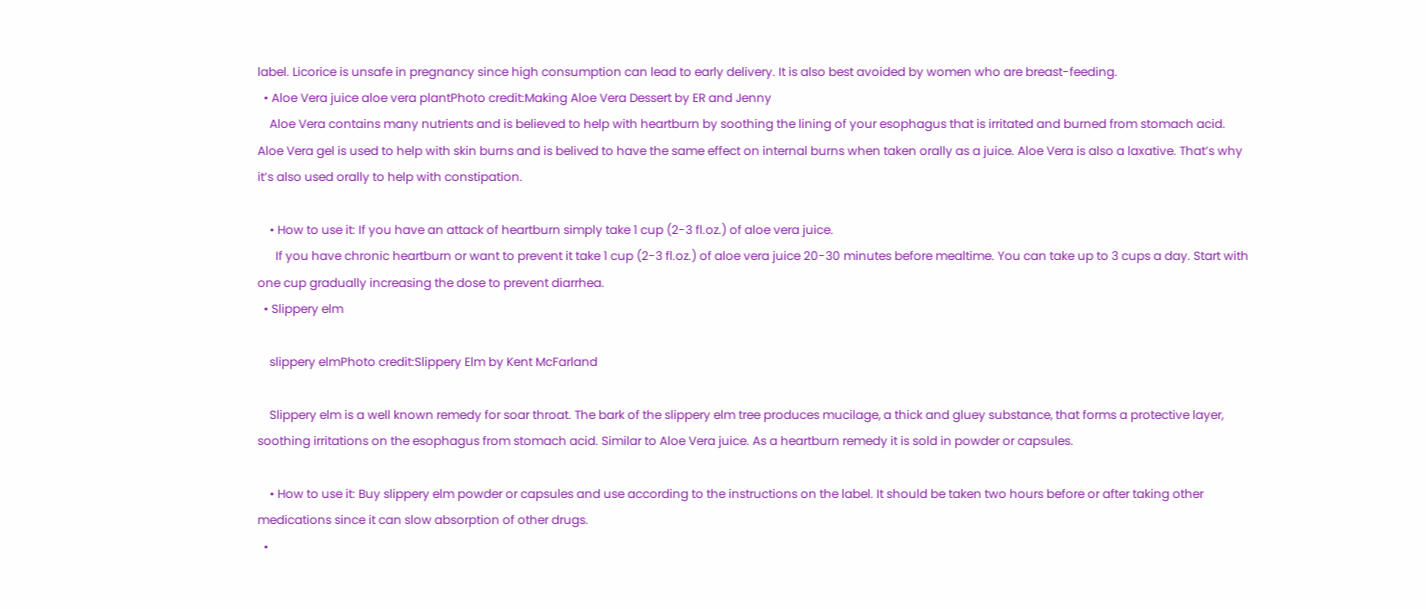label. Licorice is unsafe in pregnancy since high consumption can lead to early delivery. It is also best avoided by women who are breast-feeding.
  • Aloe Vera juice aloe vera plantPhoto credit:Making Aloe Vera Dessert by ER and Jenny
    Aloe Vera contains many nutrients and is believed to help with heartburn by soothing the lining of your esophagus that is irritated and burned from stomach acid. Aloe Vera gel is used to help with skin burns and is belived to have the same effect on internal burns when taken orally as a juice. Aloe Vera is also a laxative. That’s why it’s also used orally to help with constipation.

    • How to use it: If you have an attack of heartburn simply take 1 cup (2-3 fl.oz.) of aloe vera juice.
      If you have chronic heartburn or want to prevent it take 1 cup (2-3 fl.oz.) of aloe vera juice 20-30 minutes before mealtime. You can take up to 3 cups a day. Start with one cup gradually increasing the dose to prevent diarrhea.
  • Slippery elm

    slippery elmPhoto credit:Slippery Elm by Kent McFarland

    Slippery elm is a well known remedy for soar throat. The bark of the slippery elm tree produces mucilage, a thick and gluey substance, that forms a protective layer, soothing irritations on the esophagus from stomach acid. Similar to Aloe Vera juice. As a heartburn remedy it is sold in powder or capsules.

    • How to use it: Buy slippery elm powder or capsules and use according to the instructions on the label. It should be taken two hours before or after taking other medications since it can slow absorption of other drugs.
  •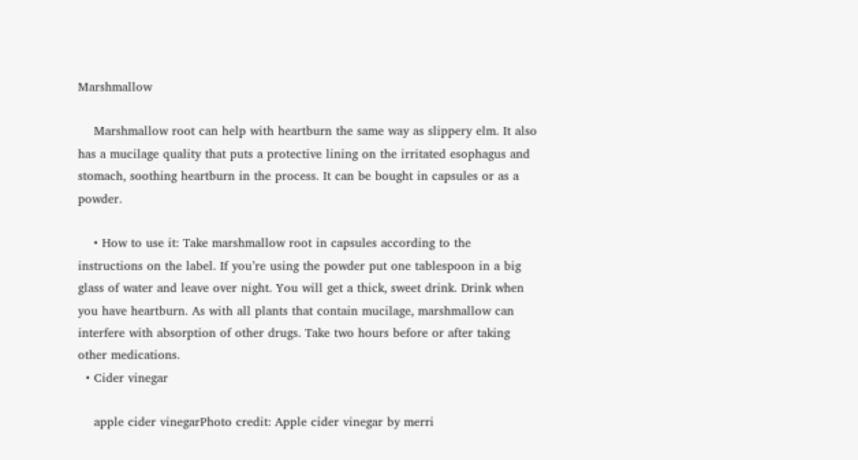Marshmallow

    Marshmallow root can help with heartburn the same way as slippery elm. It also has a mucilage quality that puts a protective lining on the irritated esophagus and stomach, soothing heartburn in the process. It can be bought in capsules or as a powder.

    • How to use it: Take marshmallow root in capsules according to the instructions on the label. If you’re using the powder put one tablespoon in a big glass of water and leave over night. You will get a thick, sweet drink. Drink when you have heartburn. As with all plants that contain mucilage, marshmallow can interfere with absorption of other drugs. Take two hours before or after taking other medications.
  • Cider vinegar

    apple cider vinegarPhoto credit: Apple cider vinegar by merri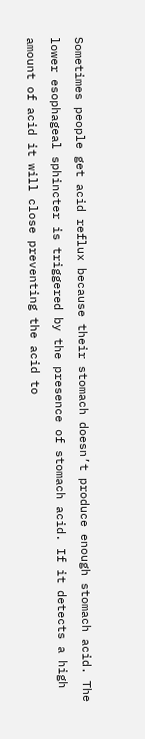Sometimes people get acid reflux because their stomach doesn’t produce enough stomach acid. The lower esophageal sphincter is triggered by the presence of stomach acid. If it detects a high amount of acid it will close preventing the acid to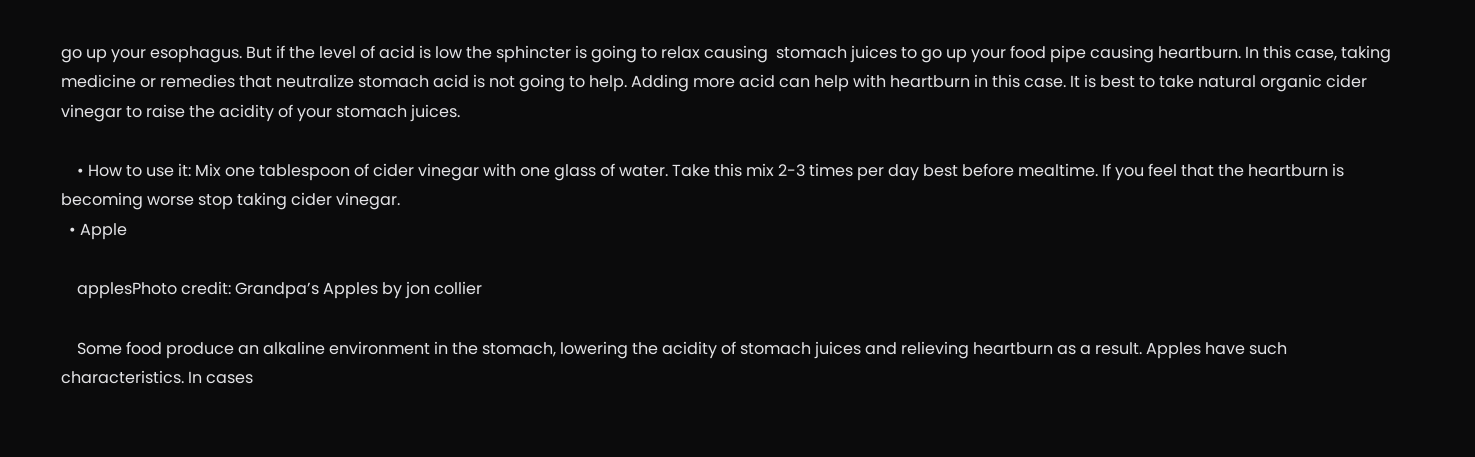go up your esophagus. But if the level of acid is low the sphincter is going to relax causing  stomach juices to go up your food pipe causing heartburn. In this case, taking medicine or remedies that neutralize stomach acid is not going to help. Adding more acid can help with heartburn in this case. It is best to take natural organic cider vinegar to raise the acidity of your stomach juices.

    • How to use it: Mix one tablespoon of cider vinegar with one glass of water. Take this mix 2-3 times per day best before mealtime. If you feel that the heartburn is becoming worse stop taking cider vinegar.
  • Apple

    applesPhoto credit: Grandpa’s Apples by jon collier

    Some food produce an alkaline environment in the stomach, lowering the acidity of stomach juices and relieving heartburn as a result. Apples have such characteristics. In cases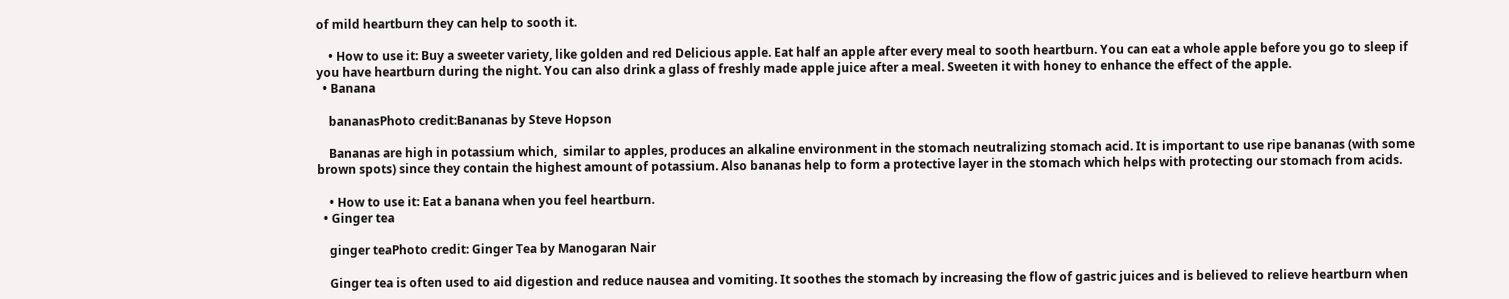of mild heartburn they can help to sooth it.

    • How to use it: Buy a sweeter variety, like golden and red Delicious apple. Eat half an apple after every meal to sooth heartburn. You can eat a whole apple before you go to sleep if you have heartburn during the night. You can also drink a glass of freshly made apple juice after a meal. Sweeten it with honey to enhance the effect of the apple.
  • Banana

    bananasPhoto credit:Bananas by Steve Hopson

    Bananas are high in potassium which,  similar to apples, produces an alkaline environment in the stomach neutralizing stomach acid. It is important to use ripe bananas (with some brown spots) since they contain the highest amount of potassium. Also bananas help to form a protective layer in the stomach which helps with protecting our stomach from acids.

    • How to use it: Eat a banana when you feel heartburn.
  • Ginger tea

    ginger teaPhoto credit: Ginger Tea by Manogaran Nair

    Ginger tea is often used to aid digestion and reduce nausea and vomiting. It soothes the stomach by increasing the flow of gastric juices and is believed to relieve heartburn when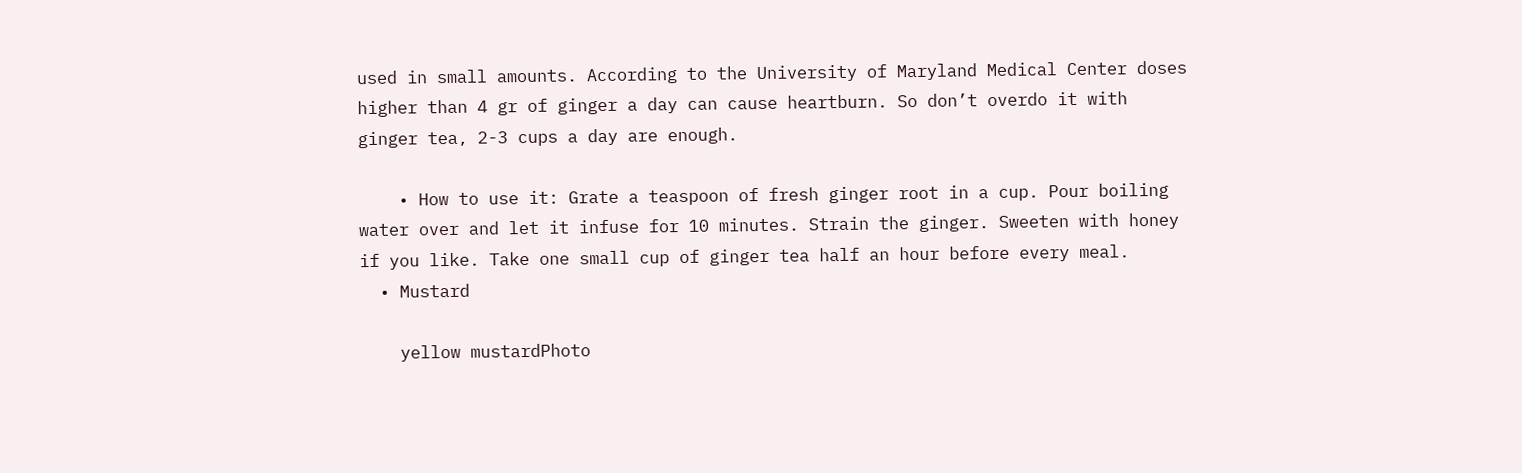used in small amounts. According to the University of Maryland Medical Center doses higher than 4 gr of ginger a day can cause heartburn. So don’t overdo it with ginger tea, 2-3 cups a day are enough.

    • How to use it: Grate a teaspoon of fresh ginger root in a cup. Pour boiling water over and let it infuse for 10 minutes. Strain the ginger. Sweeten with honey if you like. Take one small cup of ginger tea half an hour before every meal.
  • Mustard

    yellow mustardPhoto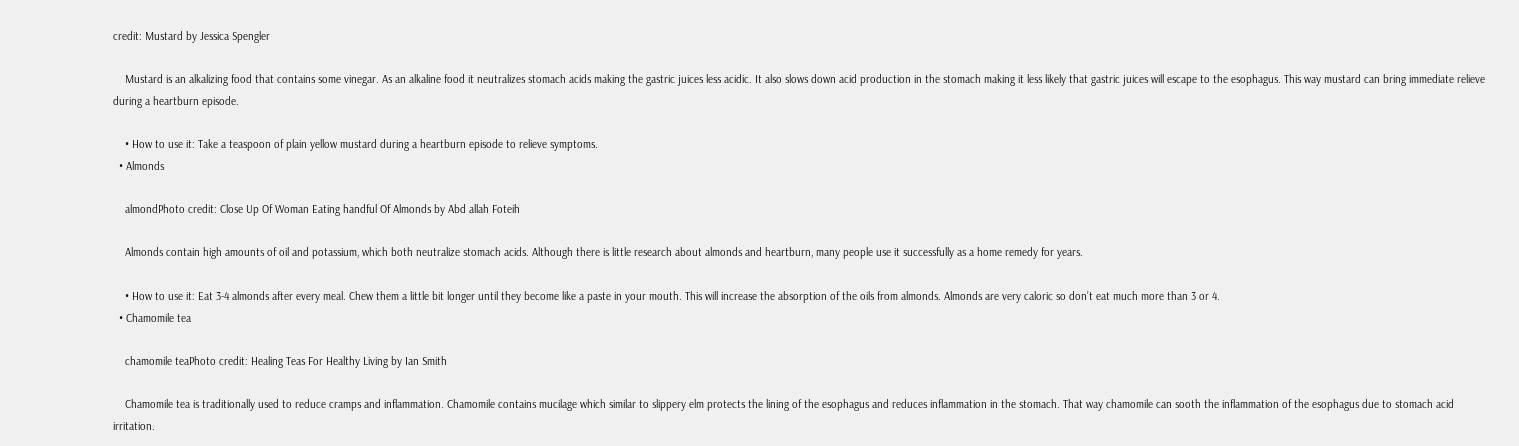credit: Mustard by Jessica Spengler

    Mustard is an alkalizing food that contains some vinegar. As an alkaline food it neutralizes stomach acids making the gastric juices less acidic. It also slows down acid production in the stomach making it less likely that gastric juices will escape to the esophagus. This way mustard can bring immediate relieve during a heartburn episode.

    • How to use it: Take a teaspoon of plain yellow mustard during a heartburn episode to relieve symptoms.
  • Almonds

    almondPhoto credit: Close Up Of Woman Eating handful Of Almonds by Abd allah Foteih

    Almonds contain high amounts of oil and potassium, which both neutralize stomach acids. Although there is little research about almonds and heartburn, many people use it successfully as a home remedy for years.

    • How to use it: Eat 3-4 almonds after every meal. Chew them a little bit longer until they become like a paste in your mouth. This will increase the absorption of the oils from almonds. Almonds are very caloric so don’t eat much more than 3 or 4.
  • Chamomile tea

    chamomile teaPhoto credit: Healing Teas For Healthy Living by Ian Smith

    Chamomile tea is traditionally used to reduce cramps and inflammation. Chamomile contains mucilage which similar to slippery elm protects the lining of the esophagus and reduces inflammation in the stomach. That way chamomile can sooth the inflammation of the esophagus due to stomach acid irritation.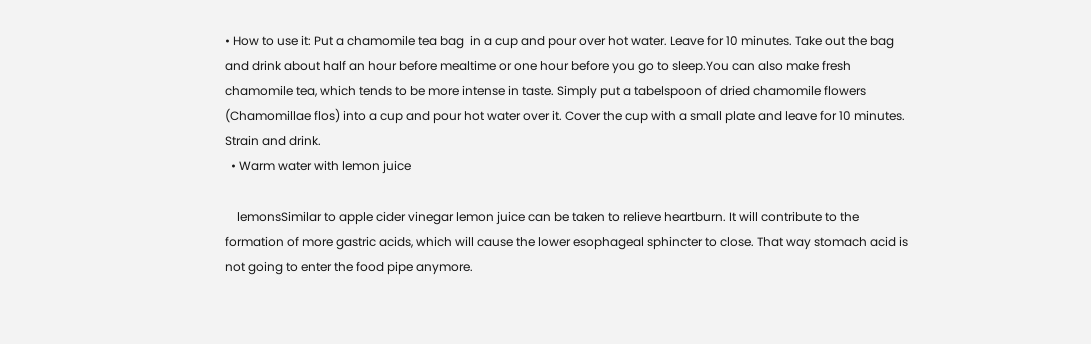• How to use it: Put a chamomile tea bag  in a cup and pour over hot water. Leave for 10 minutes. Take out the bag and drink about half an hour before mealtime or one hour before you go to sleep.You can also make fresh chamomile tea, which tends to be more intense in taste. Simply put a tabelspoon of dried chamomile flowers (Chamomillae flos) into a cup and pour hot water over it. Cover the cup with a small plate and leave for 10 minutes. Strain and drink.
  • Warm water with lemon juice

    lemonsSimilar to apple cider vinegar lemon juice can be taken to relieve heartburn. It will contribute to the formation of more gastric acids, which will cause the lower esophageal sphincter to close. That way stomach acid is not going to enter the food pipe anymore.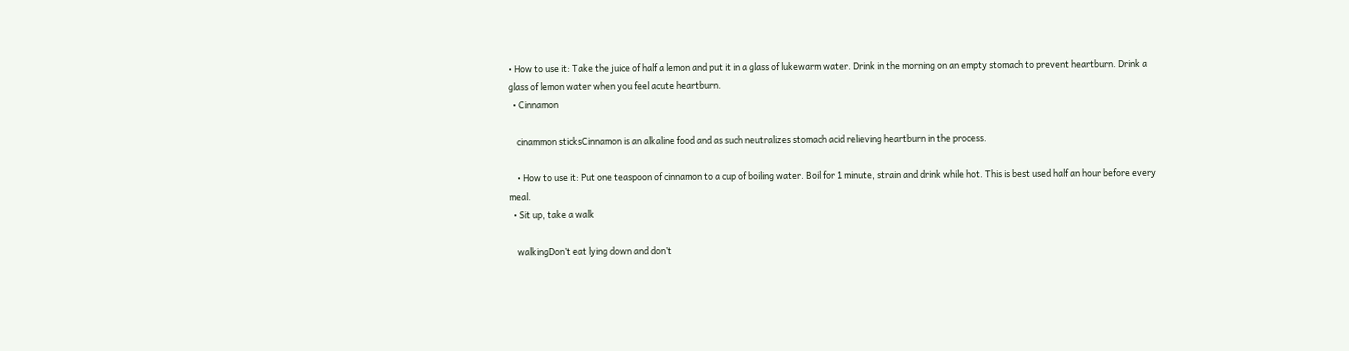• How to use it: Take the juice of half a lemon and put it in a glass of lukewarm water. Drink in the morning on an empty stomach to prevent heartburn. Drink a glass of lemon water when you feel acute heartburn.
  • Cinnamon

    cinammon sticksCinnamon is an alkaline food and as such neutralizes stomach acid relieving heartburn in the process.

    • How to use it: Put one teaspoon of cinnamon to a cup of boiling water. Boil for 1 minute, strain and drink while hot. This is best used half an hour before every meal.
  • Sit up, take a walk

    walkingDon’t eat lying down and don’t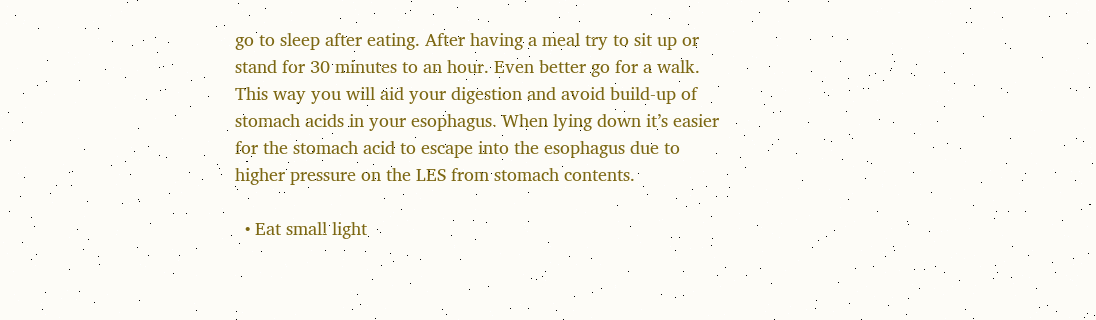go to sleep after eating. After having a meal try to sit up or stand for 30 minutes to an hour. Even better go for a walk. This way you will aid your digestion and avoid build-up of stomach acids in your esophagus. When lying down it’s easier for the stomach acid to escape into the esophagus due to higher pressure on the LES from stomach contents.

  • Eat small light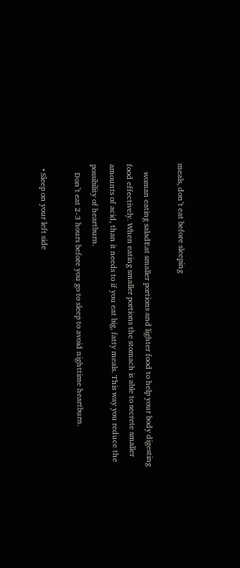meals, don’t eat before sleeping

    woman eating saladEat smaller portions and lighter food to help your body digesting food effectively. When eating smaller portions the stomach is able to secrete smaller amounts of acid, than it needs to if you eat big, fatty meals. This way you reduce the possibility of heartburn.
    Don’t eat 2-3 hours before you go to sleep to avoid nighttime heartburn.

  • Sleep on your left side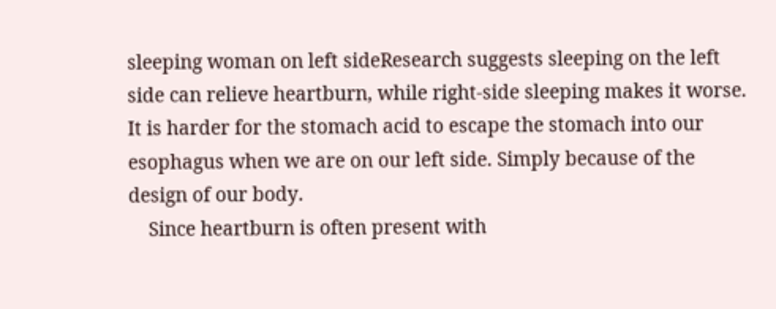sleeping woman on left sideResearch suggests sleeping on the left side can relieve heartburn, while right-side sleeping makes it worse. It is harder for the stomach acid to escape the stomach into our esophagus when we are on our left side. Simply because of the design of our body.
    Since heartburn is often present with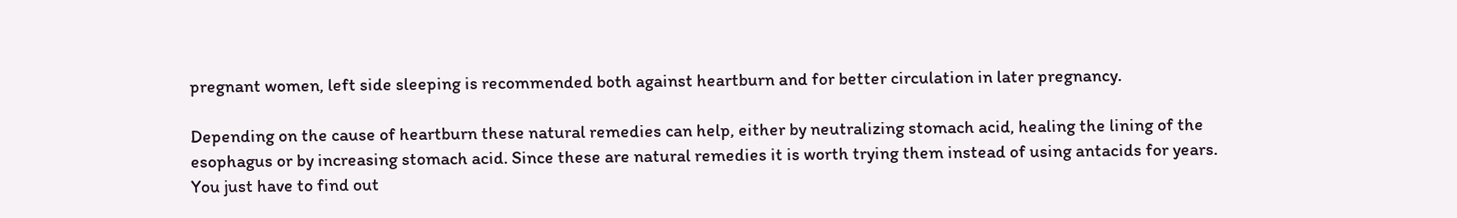pregnant women, left side sleeping is recommended both against heartburn and for better circulation in later pregnancy.

Depending on the cause of heartburn these natural remedies can help, either by neutralizing stomach acid, healing the lining of the esophagus or by increasing stomach acid. Since these are natural remedies it is worth trying them instead of using antacids for years. You just have to find out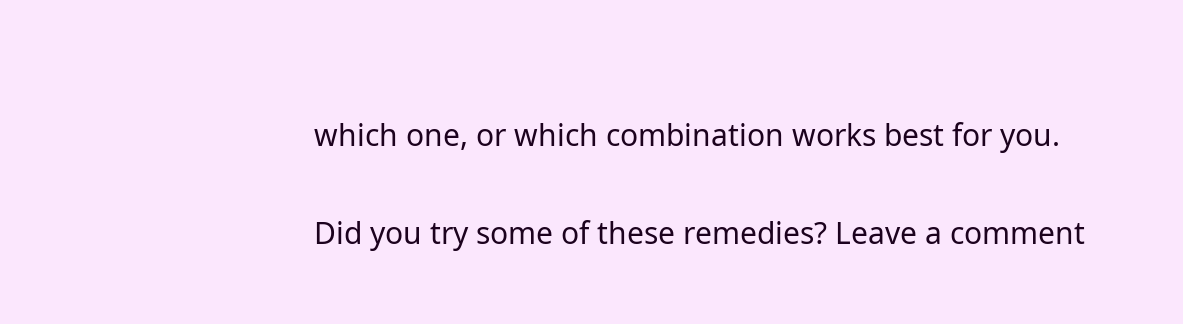which one, or which combination works best for you.

Did you try some of these remedies? Leave a comment